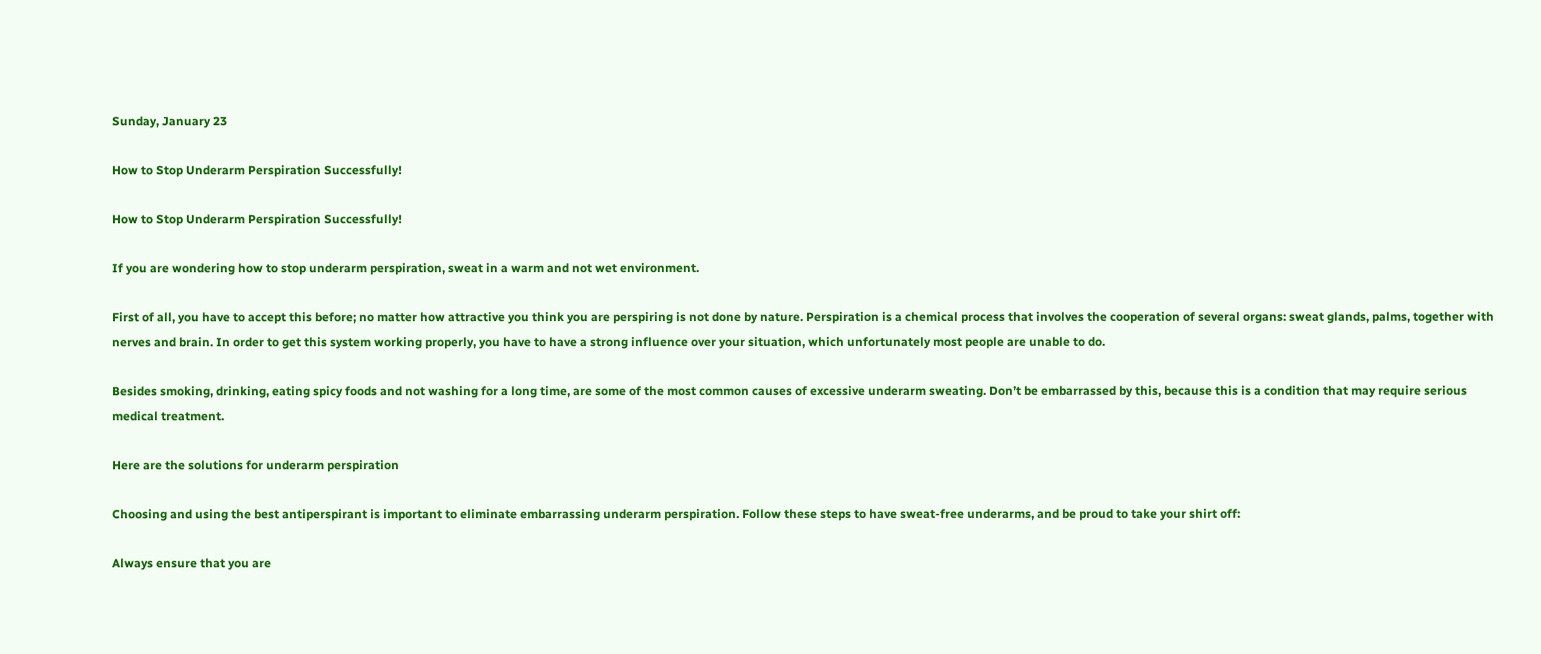Sunday, January 23

How to Stop Underarm Perspiration Successfully!

How to Stop Underarm Perspiration Successfully!

If you are wondering how to stop underarm perspiration, sweat in a warm and not wet environment.

First of all, you have to accept this before; no matter how attractive you think you are perspiring is not done by nature. Perspiration is a chemical process that involves the cooperation of several organs: sweat glands, palms, together with nerves and brain. In order to get this system working properly, you have to have a strong influence over your situation, which unfortunately most people are unable to do.

Besides smoking, drinking, eating spicy foods and not washing for a long time, are some of the most common causes of excessive underarm sweating. Don’t be embarrassed by this, because this is a condition that may require serious medical treatment.

Here are the solutions for underarm perspiration

Choosing and using the best antiperspirant is important to eliminate embarrassing underarm perspiration. Follow these steps to have sweat-free underarms, and be proud to take your shirt off:

Always ensure that you are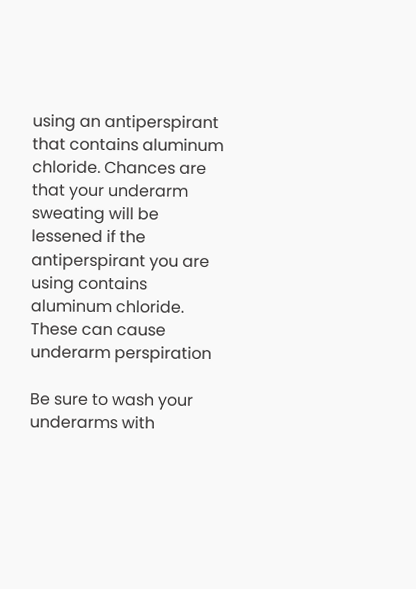using an antiperspirant that contains aluminum chloride. Chances are that your underarm sweating will be lessened if the antiperspirant you are using contains aluminum chloride. These can cause underarm perspiration

Be sure to wash your underarms with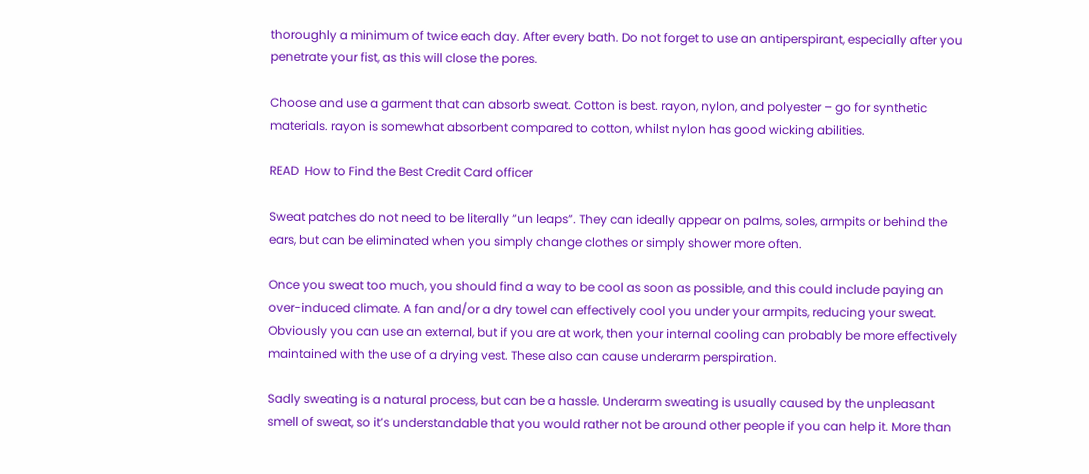thoroughly a minimum of twice each day. After every bath. Do not forget to use an antiperspirant, especially after you penetrate your fist, as this will close the pores.

Choose and use a garment that can absorb sweat. Cotton is best. rayon, nylon, and polyester – go for synthetic materials. rayon is somewhat absorbent compared to cotton, whilst nylon has good wicking abilities.

READ  How to Find the Best Credit Card officer

Sweat patches do not need to be literally “un leaps”. They can ideally appear on palms, soles, armpits or behind the ears, but can be eliminated when you simply change clothes or simply shower more often.

Once you sweat too much, you should find a way to be cool as soon as possible, and this could include paying an over-induced climate. A fan and/or a dry towel can effectively cool you under your armpits, reducing your sweat. Obviously you can use an external, but if you are at work, then your internal cooling can probably be more effectively maintained with the use of a drying vest. These also can cause underarm perspiration.

Sadly sweating is a natural process, but can be a hassle. Underarm sweating is usually caused by the unpleasant smell of sweat, so it’s understandable that you would rather not be around other people if you can help it. More than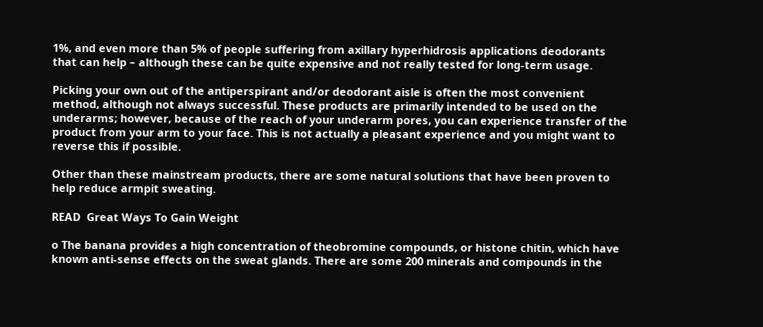1%, and even more than 5% of people suffering from axillary hyperhidrosis applications deodorants that can help – although these can be quite expensive and not really tested for long-term usage.

Picking your own out of the antiperspirant and/or deodorant aisle is often the most convenient method, although not always successful. These products are primarily intended to be used on the underarms; however, because of the reach of your underarm pores, you can experience transfer of the product from your arm to your face. This is not actually a pleasant experience and you might want to reverse this if possible.

Other than these mainstream products, there are some natural solutions that have been proven to help reduce armpit sweating.

READ  Great Ways To Gain Weight

o The banana provides a high concentration of theobromine compounds, or histone chitin, which have known anti-sense effects on the sweat glands. There are some 200 minerals and compounds in the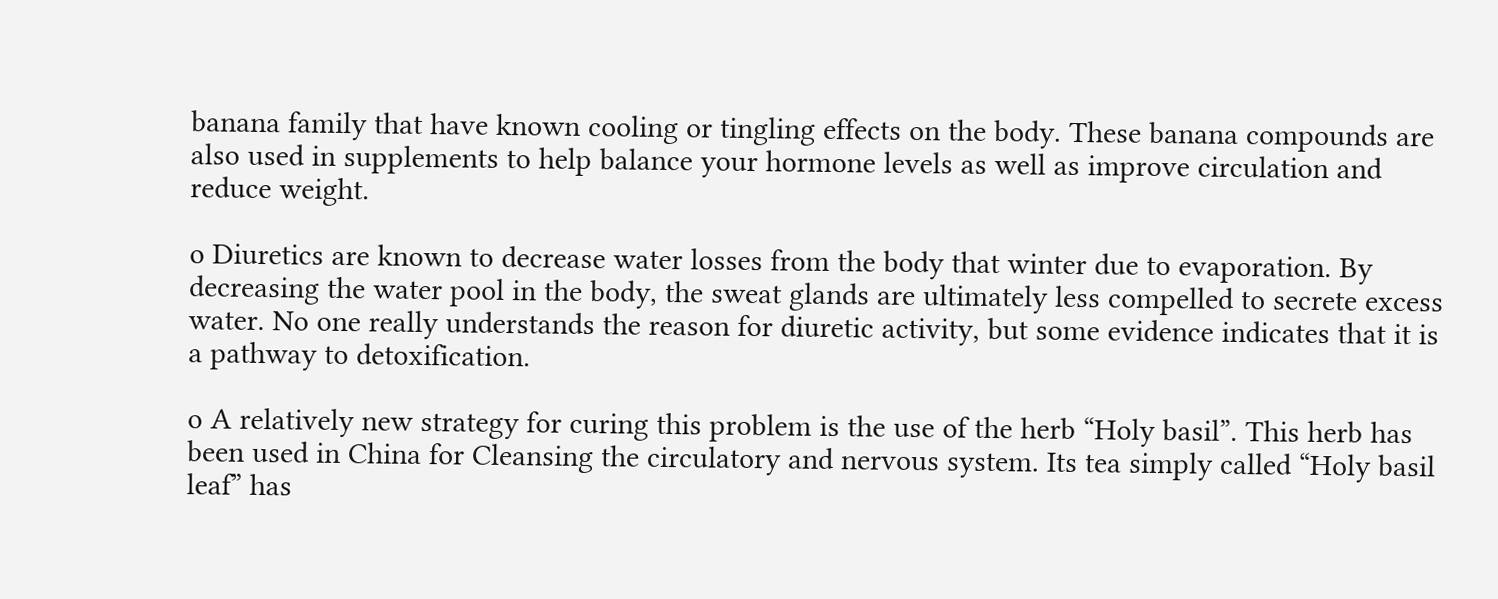banana family that have known cooling or tingling effects on the body. These banana compounds are also used in supplements to help balance your hormone levels as well as improve circulation and reduce weight.

o Diuretics are known to decrease water losses from the body that winter due to evaporation. By decreasing the water pool in the body, the sweat glands are ultimately less compelled to secrete excess water. No one really understands the reason for diuretic activity, but some evidence indicates that it is a pathway to detoxification.

o A relatively new strategy for curing this problem is the use of the herb “Holy basil”. This herb has been used in China for Cleansing the circulatory and nervous system. Its tea simply called “Holy basil leaf” has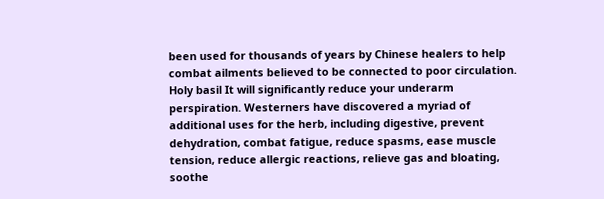been used for thousands of years by Chinese healers to help combat ailments believed to be connected to poor circulation. Holy basil It will significantly reduce your underarm perspiration. Westerners have discovered a myriad of additional uses for the herb, including digestive, prevent dehydration, combat fatigue, reduce spasms, ease muscle tension, reduce allergic reactions, relieve gas and bloating, soothe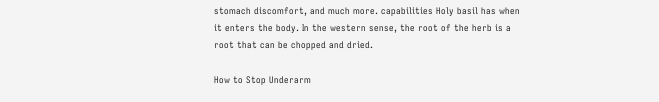stomach discomfort, and much more. capabilities Holy basil has when it enters the body. In the western sense, the root of the herb is a root that can be chopped and dried.

How to Stop Underarm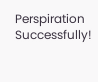Perspiration Successfully!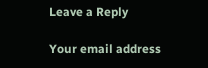Leave a Reply

Your email address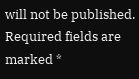will not be published. Required fields are marked *